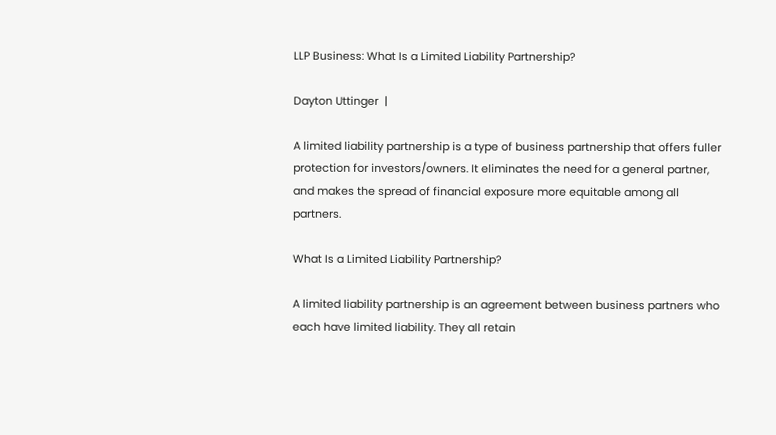LLP Business: What Is a Limited Liability Partnership?

Dayton Uttinger  |

A limited liability partnership is a type of business partnership that offers fuller protection for investors/owners. It eliminates the need for a general partner, and makes the spread of financial exposure more equitable among all partners.

What Is a Limited Liability Partnership?

A limited liability partnership is an agreement between business partners who each have limited liability. They all retain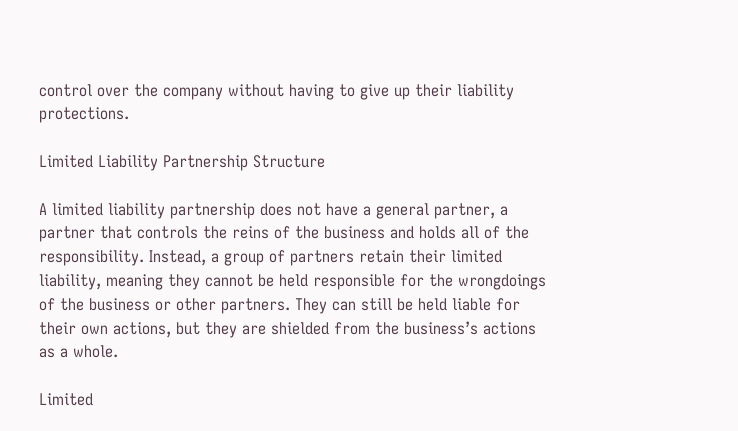control over the company without having to give up their liability protections.

Limited Liability Partnership Structure

A limited liability partnership does not have a general partner, a partner that controls the reins of the business and holds all of the responsibility. Instead, a group of partners retain their limited liability, meaning they cannot be held responsible for the wrongdoings of the business or other partners. They can still be held liable for their own actions, but they are shielded from the business’s actions as a whole.

Limited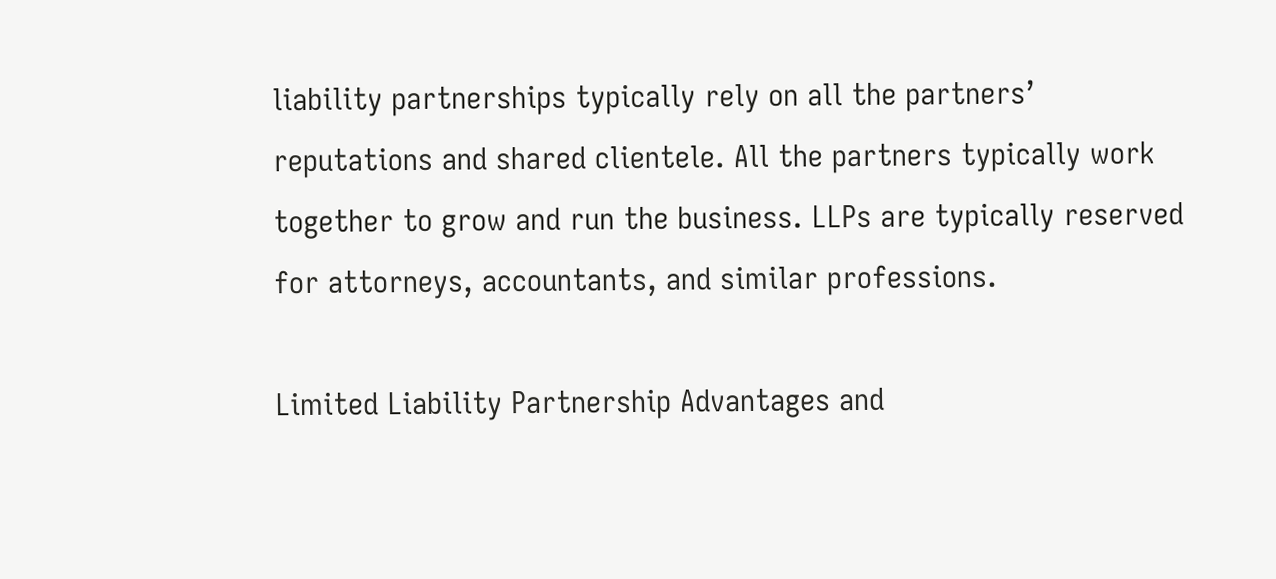liability partnerships typically rely on all the partners’ reputations and shared clientele. All the partners typically work together to grow and run the business. LLPs are typically reserved for attorneys, accountants, and similar professions.

Limited Liability Partnership Advantages and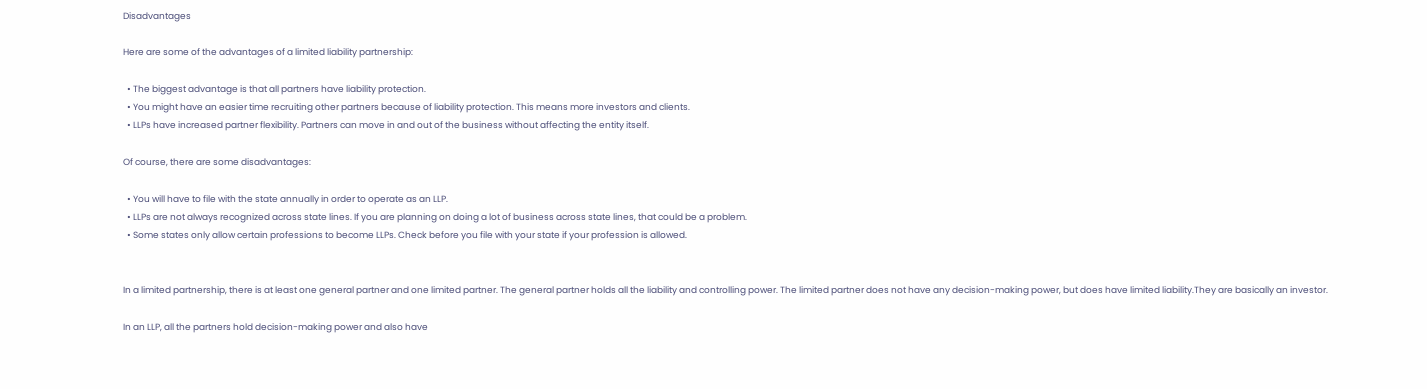Disadvantages

Here are some of the advantages of a limited liability partnership:

  • The biggest advantage is that all partners have liability protection.
  • You might have an easier time recruiting other partners because of liability protection. This means more investors and clients.
  • LLPs have increased partner flexibility. Partners can move in and out of the business without affecting the entity itself.

Of course, there are some disadvantages:

  • You will have to file with the state annually in order to operate as an LLP.
  • LLPs are not always recognized across state lines. If you are planning on doing a lot of business across state lines, that could be a problem.
  • Some states only allow certain professions to become LLPs. Check before you file with your state if your profession is allowed.


In a limited partnership, there is at least one general partner and one limited partner. The general partner holds all the liability and controlling power. The limited partner does not have any decision-making power, but does have limited liability.They are basically an investor.

In an LLP, all the partners hold decision-making power and also have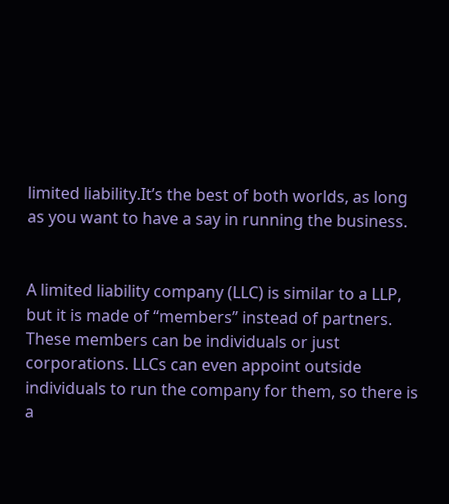limited liability.It’s the best of both worlds, as long as you want to have a say in running the business.


A limited liability company (LLC) is similar to a LLP, but it is made of “members” instead of partners. These members can be individuals or just corporations. LLCs can even appoint outside individuals to run the company for them, so there is a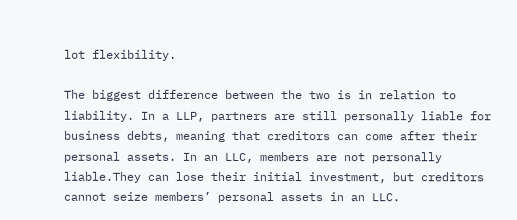lot flexibility.

The biggest difference between the two is in relation to liability. In a LLP, partners are still personally liable for business debts, meaning that creditors can come after their personal assets. In an LLC, members are not personally liable.They can lose their initial investment, but creditors cannot seize members’ personal assets in an LLC.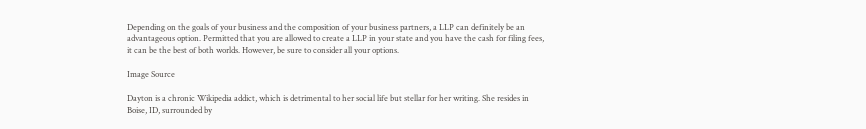Depending on the goals of your business and the composition of your business partners, a LLP can definitely be an advantageous option. Permitted that you are allowed to create a LLP in your state and you have the cash for filing fees, it can be the best of both worlds. However, be sure to consider all your options.

Image Source

Dayton is a chronic Wikipedia addict, which is detrimental to her social life but stellar for her writing. She resides in Boise, ID, surrounded by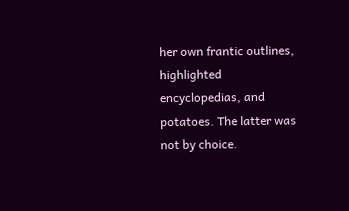her own frantic outlines, highlighted encyclopedias, and potatoes. The latter was not by choice.